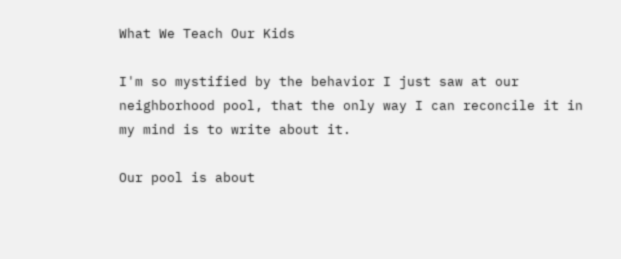What We Teach Our Kids

I'm so mystified by the behavior I just saw at our neighborhood pool, that the only way I can reconcile it in my mind is to write about it.

Our pool is about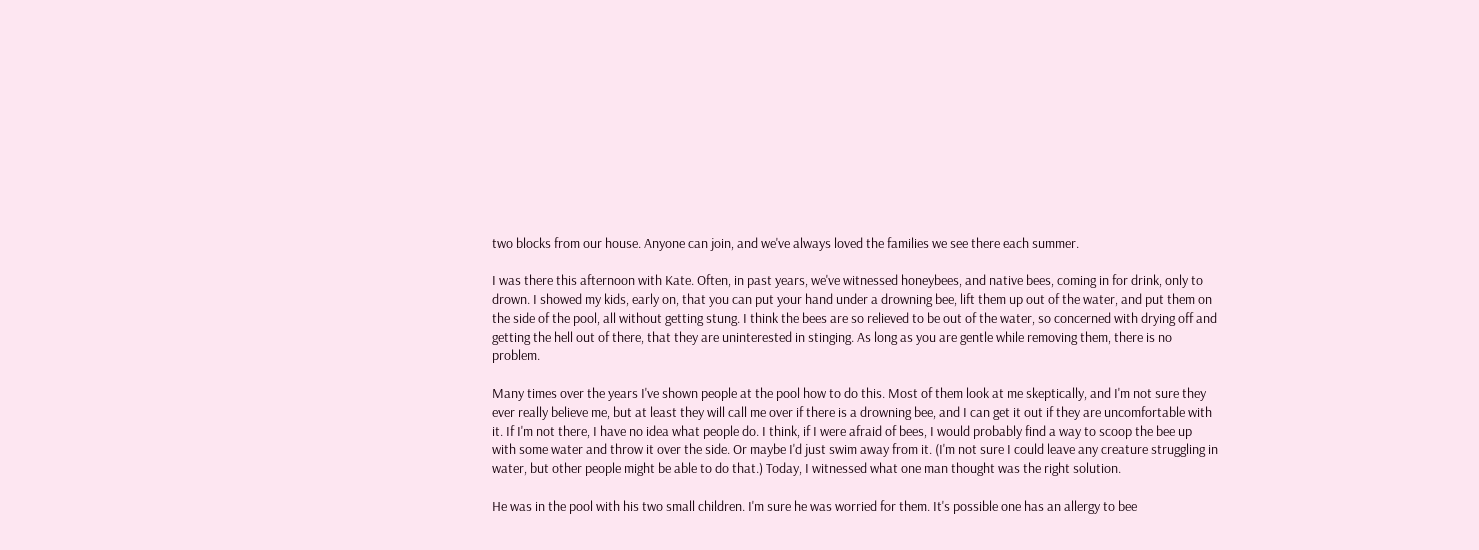two blocks from our house. Anyone can join, and we've always loved the families we see there each summer.

I was there this afternoon with Kate. Often, in past years, we've witnessed honeybees, and native bees, coming in for drink, only to drown. I showed my kids, early on, that you can put your hand under a drowning bee, lift them up out of the water, and put them on the side of the pool, all without getting stung. I think the bees are so relieved to be out of the water, so concerned with drying off and getting the hell out of there, that they are uninterested in stinging. As long as you are gentle while removing them, there is no problem.

Many times over the years I've shown people at the pool how to do this. Most of them look at me skeptically, and I'm not sure they ever really believe me, but at least they will call me over if there is a drowning bee, and I can get it out if they are uncomfortable with it. If I'm not there, I have no idea what people do. I think, if I were afraid of bees, I would probably find a way to scoop the bee up with some water and throw it over the side. Or maybe I'd just swim away from it. (I'm not sure I could leave any creature struggling in water, but other people might be able to do that.) Today, I witnessed what one man thought was the right solution.

He was in the pool with his two small children. I'm sure he was worried for them. It's possible one has an allergy to bee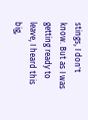stings, I don't know. But as I was getting ready to leave, I heard this big,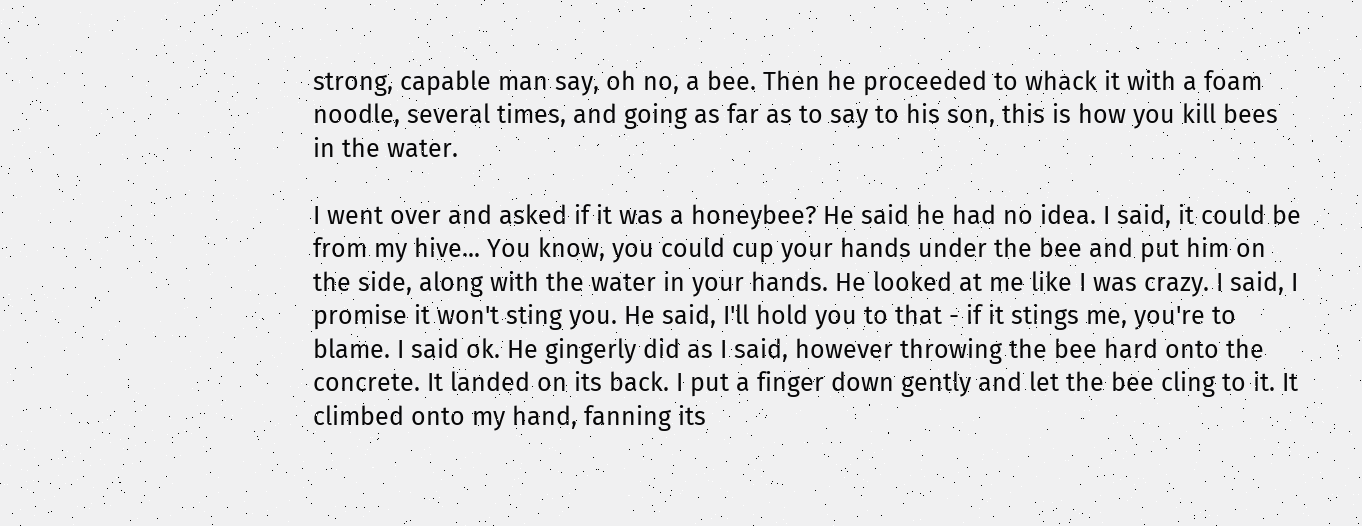strong, capable man say, oh no, a bee. Then he proceeded to whack it with a foam noodle, several times, and going as far as to say to his son, this is how you kill bees in the water.

I went over and asked if it was a honeybee? He said he had no idea. I said, it could be from my hive... You know, you could cup your hands under the bee and put him on the side, along with the water in your hands. He looked at me like I was crazy. I said, I promise it won't sting you. He said, I'll hold you to that - if it stings me, you're to blame. I said ok. He gingerly did as I said, however throwing the bee hard onto the concrete. It landed on its back. I put a finger down gently and let the bee cling to it. It climbed onto my hand, fanning its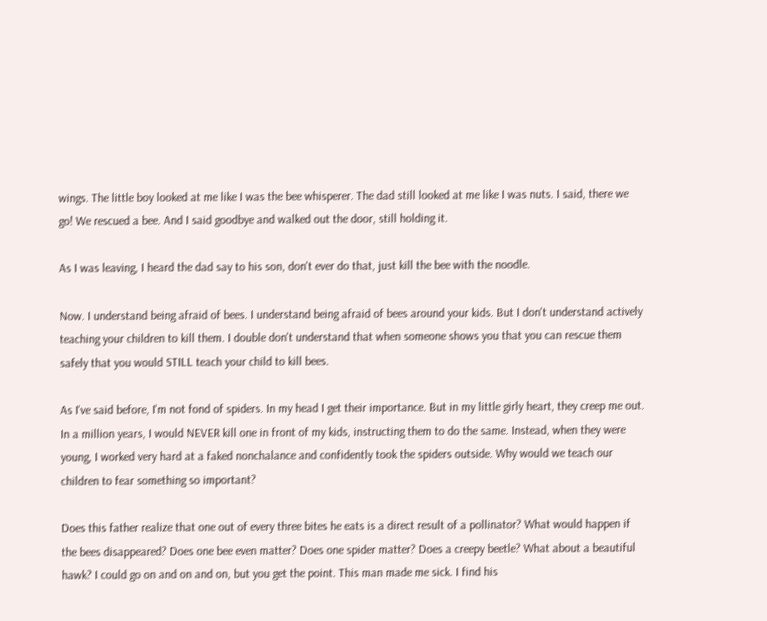wings. The little boy looked at me like I was the bee whisperer. The dad still looked at me like I was nuts. I said, there we go! We rescued a bee. And I said goodbye and walked out the door, still holding it.

As I was leaving, I heard the dad say to his son, don't ever do that, just kill the bee with the noodle.

Now. I understand being afraid of bees. I understand being afraid of bees around your kids. But I don't understand actively teaching your children to kill them. I double don't understand that when someone shows you that you can rescue them safely that you would STILL teach your child to kill bees.

As I've said before, I'm not fond of spiders. In my head I get their importance. But in my little girly heart, they creep me out. In a million years, I would NEVER kill one in front of my kids, instructing them to do the same. Instead, when they were young, I worked very hard at a faked nonchalance and confidently took the spiders outside. Why would we teach our children to fear something so important?

Does this father realize that one out of every three bites he eats is a direct result of a pollinator? What would happen if the bees disappeared? Does one bee even matter? Does one spider matter? Does a creepy beetle? What about a beautiful hawk? I could go on and on and on, but you get the point. This man made me sick. I find his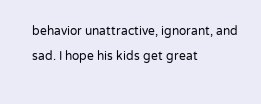behavior unattractive, ignorant, and sad. I hope his kids get great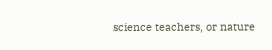science teachers, or nature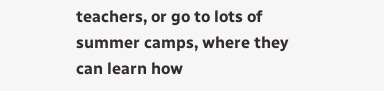teachers, or go to lots of summer camps, where they can learn how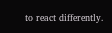to react differently.